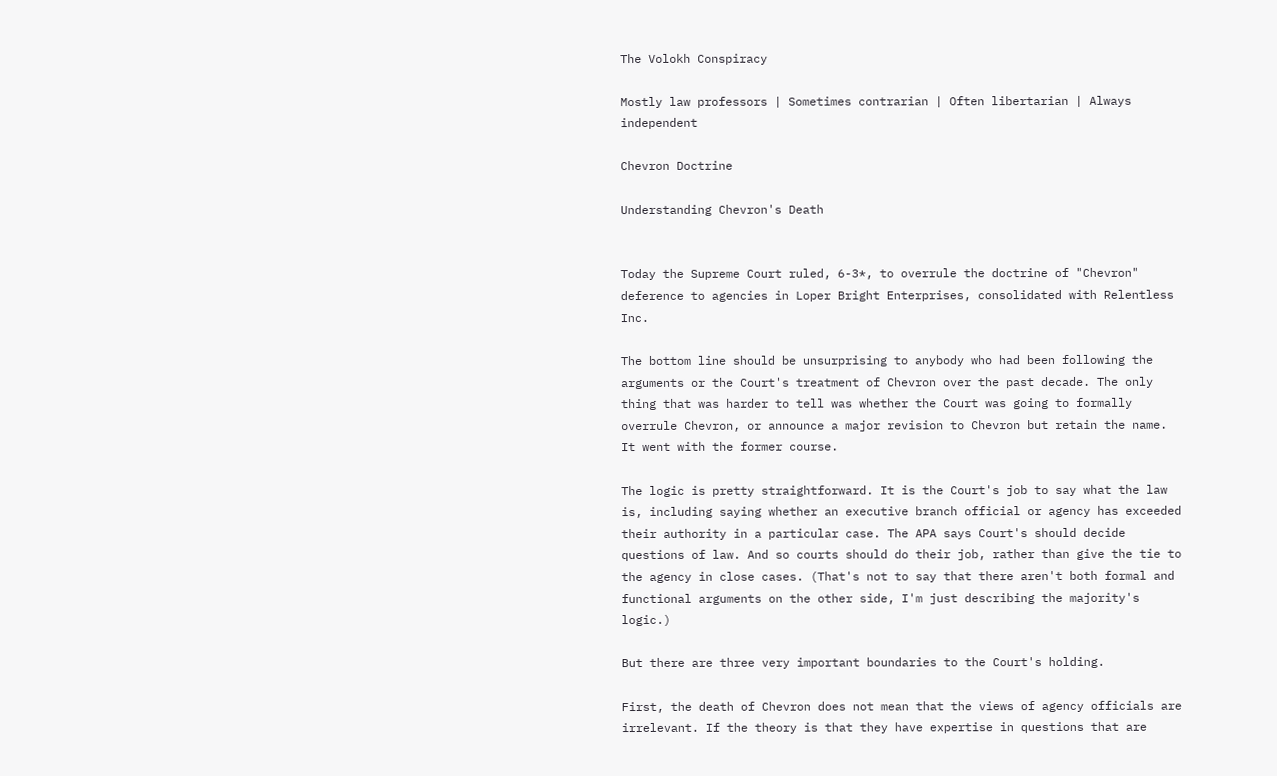The Volokh Conspiracy

Mostly law professors | Sometimes contrarian | Often libertarian | Always independent

Chevron Doctrine

Understanding Chevron's Death


Today the Supreme Court ruled, 6-3*, to overrule the doctrine of "Chevron" deference to agencies in Loper Bright Enterprises, consolidated with Relentless Inc.

The bottom line should be unsurprising to anybody who had been following the arguments or the Court's treatment of Chevron over the past decade. The only thing that was harder to tell was whether the Court was going to formally overrule Chevron, or announce a major revision to Chevron but retain the name. It went with the former course.

The logic is pretty straightforward. It is the Court's job to say what the law is, including saying whether an executive branch official or agency has exceeded their authority in a particular case. The APA says Court's should decide questions of law. And so courts should do their job, rather than give the tie to the agency in close cases. (That's not to say that there aren't both formal and functional arguments on the other side, I'm just describing the majority's logic.)

But there are three very important boundaries to the Court's holding.

First, the death of Chevron does not mean that the views of agency officials are irrelevant. If the theory is that they have expertise in questions that are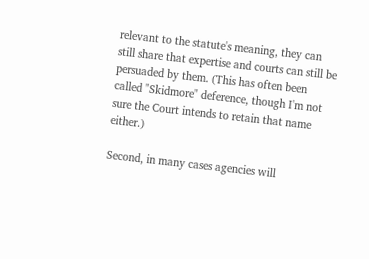relevant to the statute's meaning, they can still share that expertise and courts can still be persuaded by them. (This has often been called "Skidmore" deference, though I'm not sure the Court intends to retain that name either.)

Second, in many cases agencies will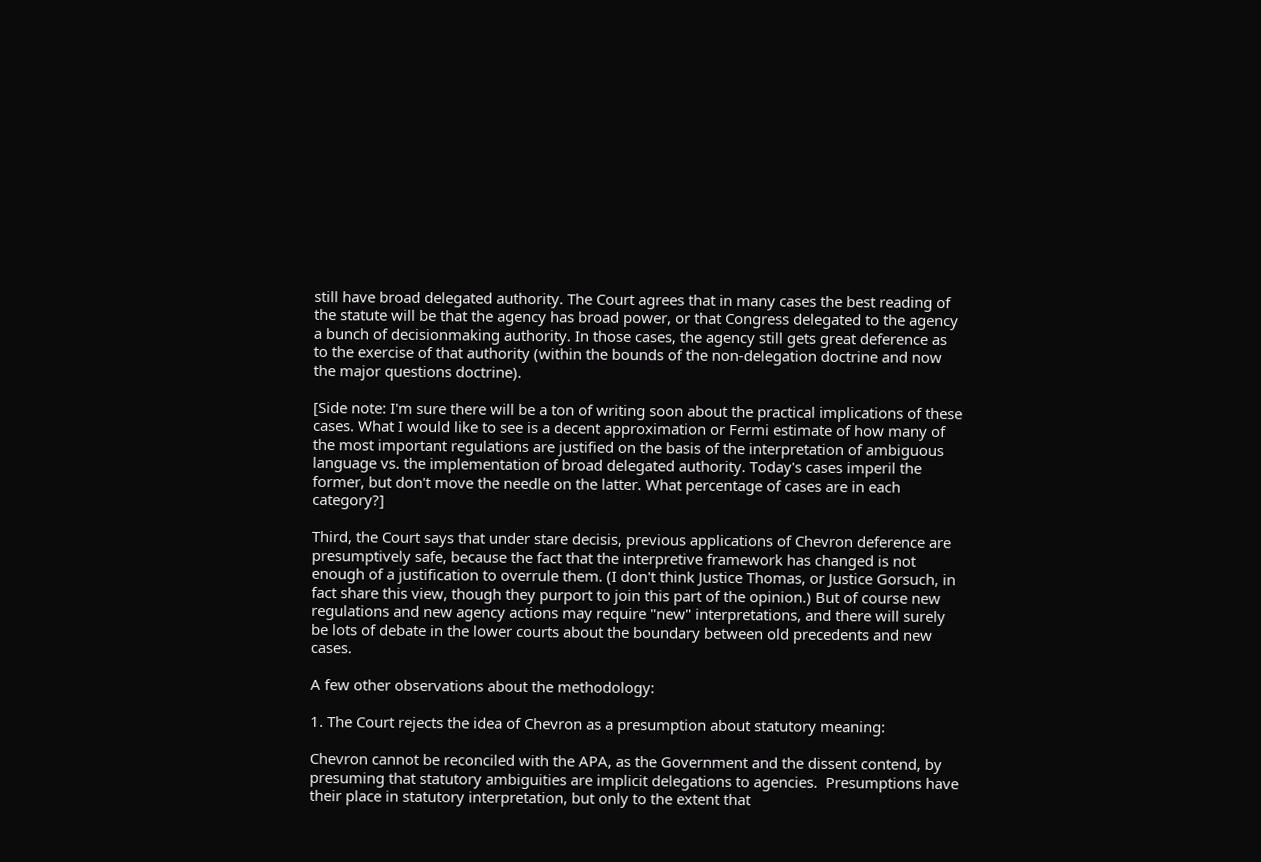still have broad delegated authority. The Court agrees that in many cases the best reading of the statute will be that the agency has broad power, or that Congress delegated to the agency a bunch of decisionmaking authority. In those cases, the agency still gets great deference as to the exercise of that authority (within the bounds of the non-delegation doctrine and now the major questions doctrine).

[Side note: I'm sure there will be a ton of writing soon about the practical implications of these cases. What I would like to see is a decent approximation or Fermi estimate of how many of the most important regulations are justified on the basis of the interpretation of ambiguous language vs. the implementation of broad delegated authority. Today's cases imperil the former, but don't move the needle on the latter. What percentage of cases are in each category?]

Third, the Court says that under stare decisis, previous applications of Chevron deference are presumptively safe, because the fact that the interpretive framework has changed is not enough of a justification to overrule them. (I don't think Justice Thomas, or Justice Gorsuch, in fact share this view, though they purport to join this part of the opinion.) But of course new regulations and new agency actions may require "new" interpretations, and there will surely be lots of debate in the lower courts about the boundary between old precedents and new cases.

A few other observations about the methodology:

1. The Court rejects the idea of Chevron as a presumption about statutory meaning:

Chevron cannot be reconciled with the APA, as the Government and the dissent contend, by presuming that statutory ambiguities are implicit delegations to agencies.  Presumptions have their place in statutory interpretation, but only to the extent that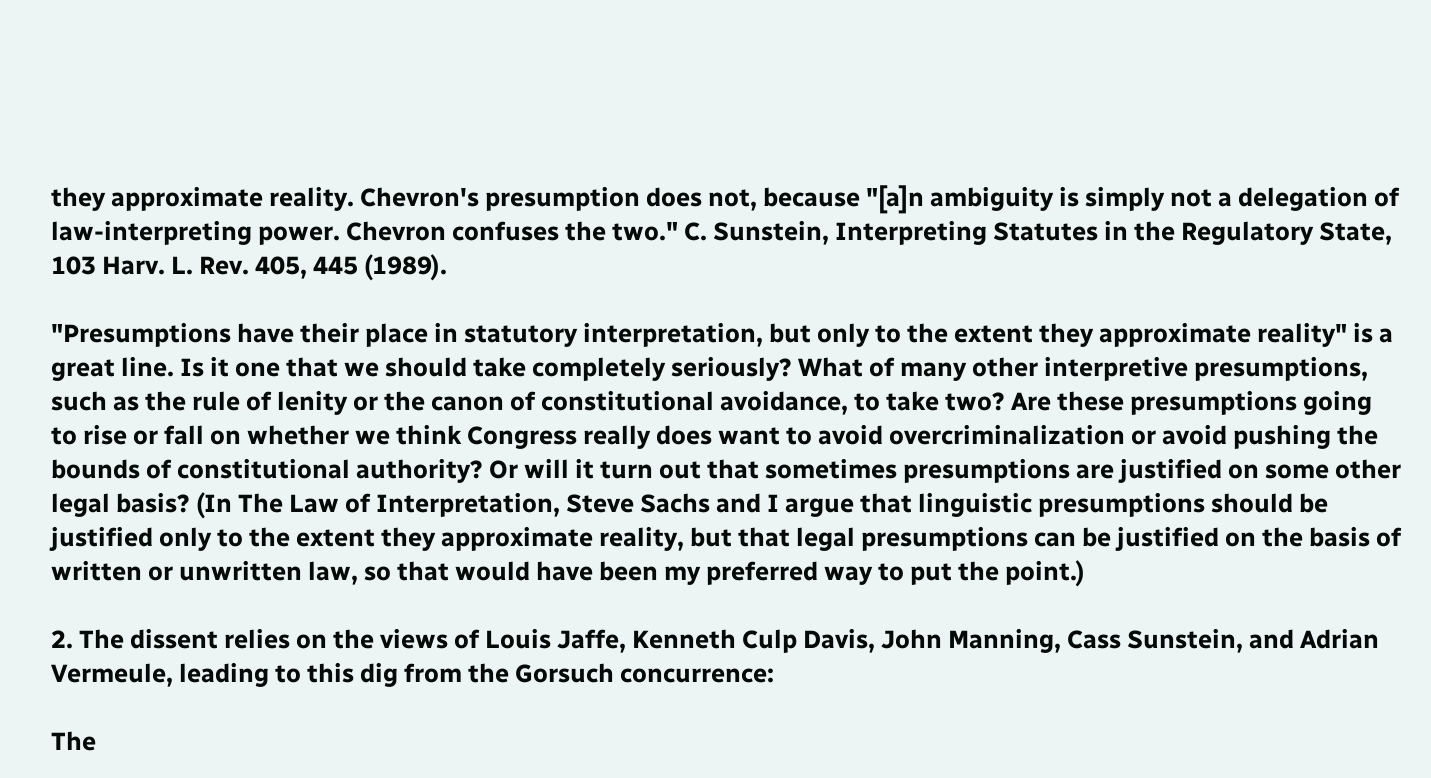they approximate reality. Chevron's presumption does not, because "[a]n ambiguity is simply not a delegation of law-interpreting power. Chevron confuses the two." C. Sunstein, Interpreting Statutes in the Regulatory State, 103 Harv. L. Rev. 405, 445 (1989).

"Presumptions have their place in statutory interpretation, but only to the extent they approximate reality" is a great line. Is it one that we should take completely seriously? What of many other interpretive presumptions, such as the rule of lenity or the canon of constitutional avoidance, to take two? Are these presumptions going to rise or fall on whether we think Congress really does want to avoid overcriminalization or avoid pushing the bounds of constitutional authority? Or will it turn out that sometimes presumptions are justified on some other legal basis? (In The Law of Interpretation, Steve Sachs and I argue that linguistic presumptions should be justified only to the extent they approximate reality, but that legal presumptions can be justified on the basis of written or unwritten law, so that would have been my preferred way to put the point.)

2. The dissent relies on the views of Louis Jaffe, Kenneth Culp Davis, John Manning, Cass Sunstein, and Adrian Vermeule, leading to this dig from the Gorsuch concurrence:

The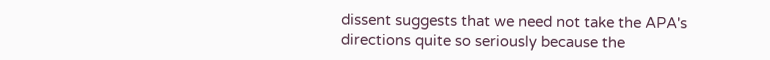dissent suggests that we need not take the APA's directions quite so seriously because the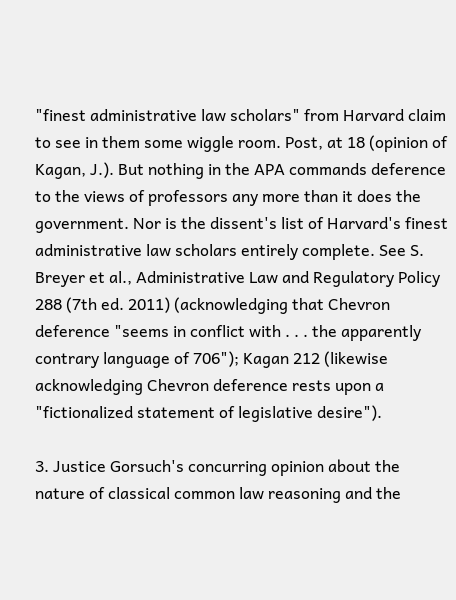"finest administrative law scholars" from Harvard claim to see in them some wiggle room. Post, at 18 (opinion of Kagan, J.). But nothing in the APA commands deference to the views of professors any more than it does the government. Nor is the dissent's list of Harvard's finest administrative law scholars entirely complete. See S. Breyer et al., Administrative Law and Regulatory Policy 288 (7th ed. 2011) (acknowledging that Chevron deference "seems in conflict with . . . the apparently contrary language of 706"); Kagan 212 (likewise acknowledging Chevron deference rests upon a "fictionalized statement of legislative desire").

3. Justice Gorsuch's concurring opinion about the nature of classical common law reasoning and the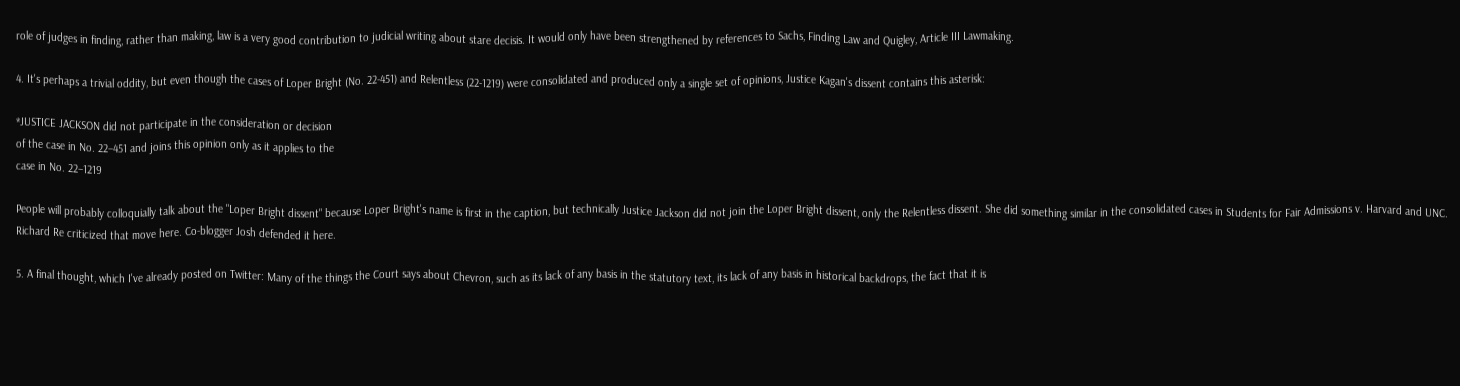role of judges in finding, rather than making, law is a very good contribution to judicial writing about stare decisis. It would only have been strengthened by references to Sachs, Finding Law and Quigley, Article III Lawmaking.

4. It's perhaps a trivial oddity, but even though the cases of Loper Bright (No. 22-451) and Relentless (22-1219) were consolidated and produced only a single set of opinions, Justice Kagan's dissent contains this asterisk:

*JUSTICE JACKSON did not participate in the consideration or decision
of the case in No. 22–451 and joins this opinion only as it applies to the
case in No. 22–1219

People will probably colloquially talk about the "Loper Bright dissent" because Loper Bright's name is first in the caption, but technically Justice Jackson did not join the Loper Bright dissent, only the Relentless dissent. She did something similar in the consolidated cases in Students for Fair Admissions v. Harvard and UNC. Richard Re criticized that move here. Co-blogger Josh defended it here.

5. A final thought, which I've already posted on Twitter: Many of the things the Court says about Chevron, such as its lack of any basis in the statutory text, its lack of any basis in historical backdrops, the fact that it is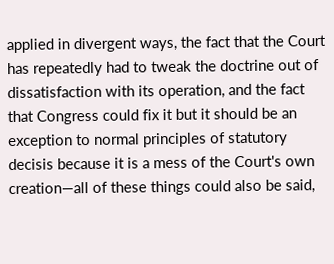applied in divergent ways, the fact that the Court has repeatedly had to tweak the doctrine out of dissatisfaction with its operation, and the fact that Congress could fix it but it should be an exception to normal principles of statutory decisis because it is a mess of the Court's own creation—all of these things could also be said,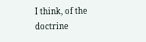I think, of the doctrine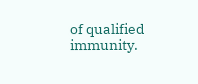of qualified immunity.